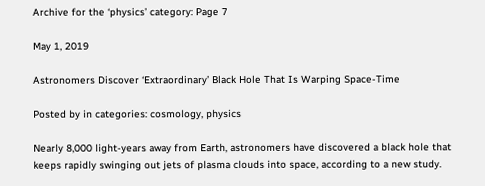Archive for the ‘physics’ category: Page 7

May 1, 2019

Astronomers Discover ‘Extraordinary’ Black Hole That Is Warping Space-Time

Posted by in categories: cosmology, physics

Nearly 8,000 light-years away from Earth, astronomers have discovered a black hole that keeps rapidly swinging out jets of plasma clouds into space, according to a new study.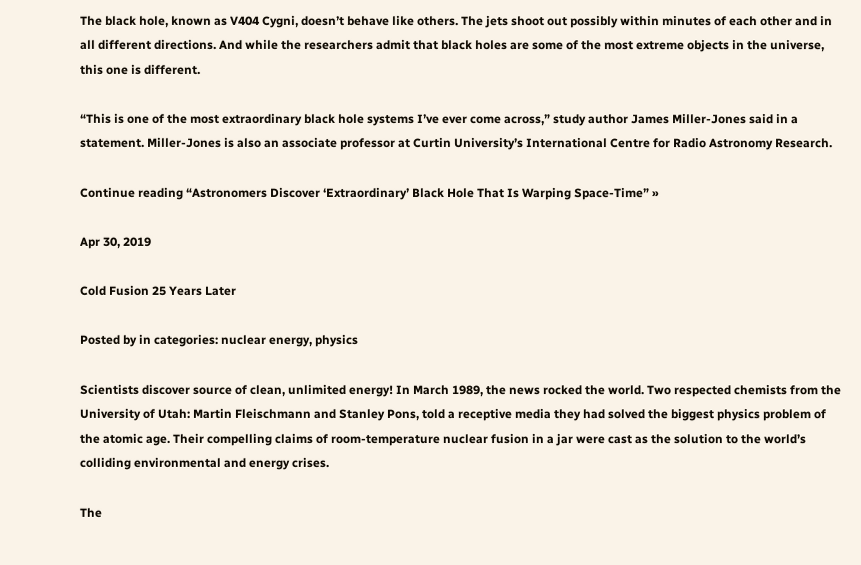The black hole, known as V404 Cygni, doesn’t behave like others. The jets shoot out possibly within minutes of each other and in all different directions. And while the researchers admit that black holes are some of the most extreme objects in the universe, this one is different.

“This is one of the most extraordinary black hole systems I’ve ever come across,” study author James Miller-Jones said in a statement. Miller-Jones is also an associate professor at Curtin University’s International Centre for Radio Astronomy Research.

Continue reading “Astronomers Discover ‘Extraordinary’ Black Hole That Is Warping Space-Time” »

Apr 30, 2019

Cold Fusion 25 Years Later

Posted by in categories: nuclear energy, physics

Scientists discover source of clean, unlimited energy! In March 1989, the news rocked the world. Two respected chemists from the University of Utah: Martin Fleischmann and Stanley Pons, told a receptive media they had solved the biggest physics problem of the atomic age. Their compelling claims of room-temperature nuclear fusion in a jar were cast as the solution to the world’s colliding environmental and energy crises.

The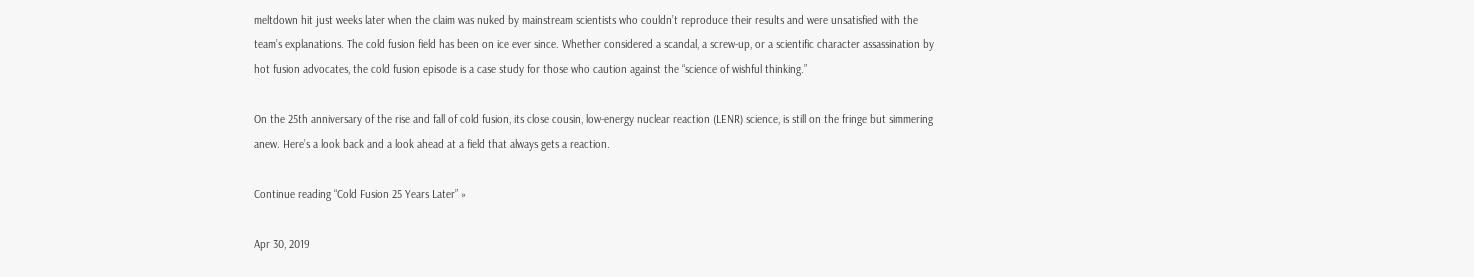meltdown hit just weeks later when the claim was nuked by mainstream scientists who couldn’t reproduce their results and were unsatisfied with the team’s explanations. The cold fusion field has been on ice ever since. Whether considered a scandal, a screw-up, or a scientific character assassination by hot fusion advocates, the cold fusion episode is a case study for those who caution against the “science of wishful thinking.”

On the 25th anniversary of the rise and fall of cold fusion, its close cousin, low-energy nuclear reaction (LENR) science, is still on the fringe but simmering anew. Here’s a look back and a look ahead at a field that always gets a reaction.

Continue reading “Cold Fusion 25 Years Later” »

Apr 30, 2019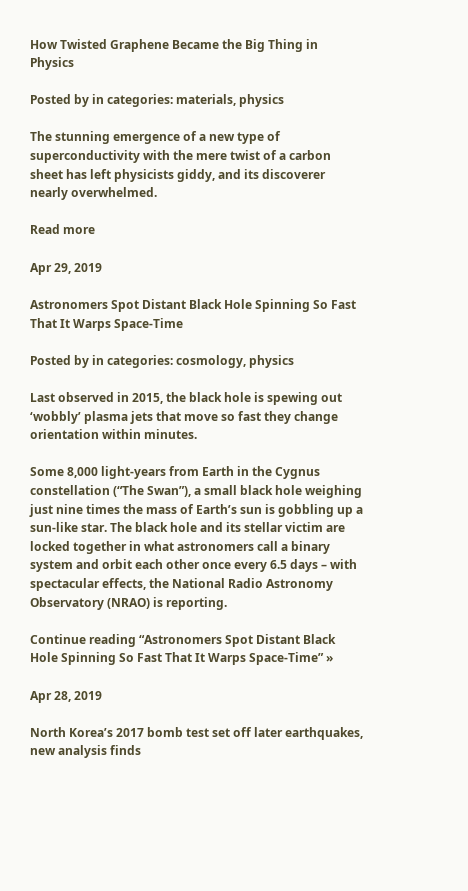How Twisted Graphene Became the Big Thing in Physics

Posted by in categories: materials, physics

The stunning emergence of a new type of superconductivity with the mere twist of a carbon sheet has left physicists giddy, and its discoverer nearly overwhelmed.

Read more

Apr 29, 2019

Astronomers Spot Distant Black Hole Spinning So Fast That It Warps Space-Time

Posted by in categories: cosmology, physics

Last observed in 2015, the black hole is spewing out ‘wobbly’ plasma jets that move so fast they change orientation within minutes.

Some 8,000 light-years from Earth in the Cygnus constellation (“The Swan”), a small black hole weighing just nine times the mass of Earth’s sun is gobbling up a sun-like star. The black hole and its stellar victim are locked together in what astronomers call a binary system and orbit each other once every 6.5 days – with spectacular effects, the National Radio Astronomy Observatory (NRAO) is reporting.

Continue reading “Astronomers Spot Distant Black Hole Spinning So Fast That It Warps Space-Time” »

Apr 28, 2019

North Korea’s 2017 bomb test set off later earthquakes, new analysis finds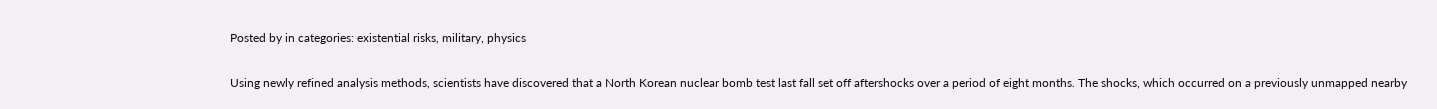Posted by in categories: existential risks, military, physics

Using newly refined analysis methods, scientists have discovered that a North Korean nuclear bomb test last fall set off aftershocks over a period of eight months. The shocks, which occurred on a previously unmapped nearby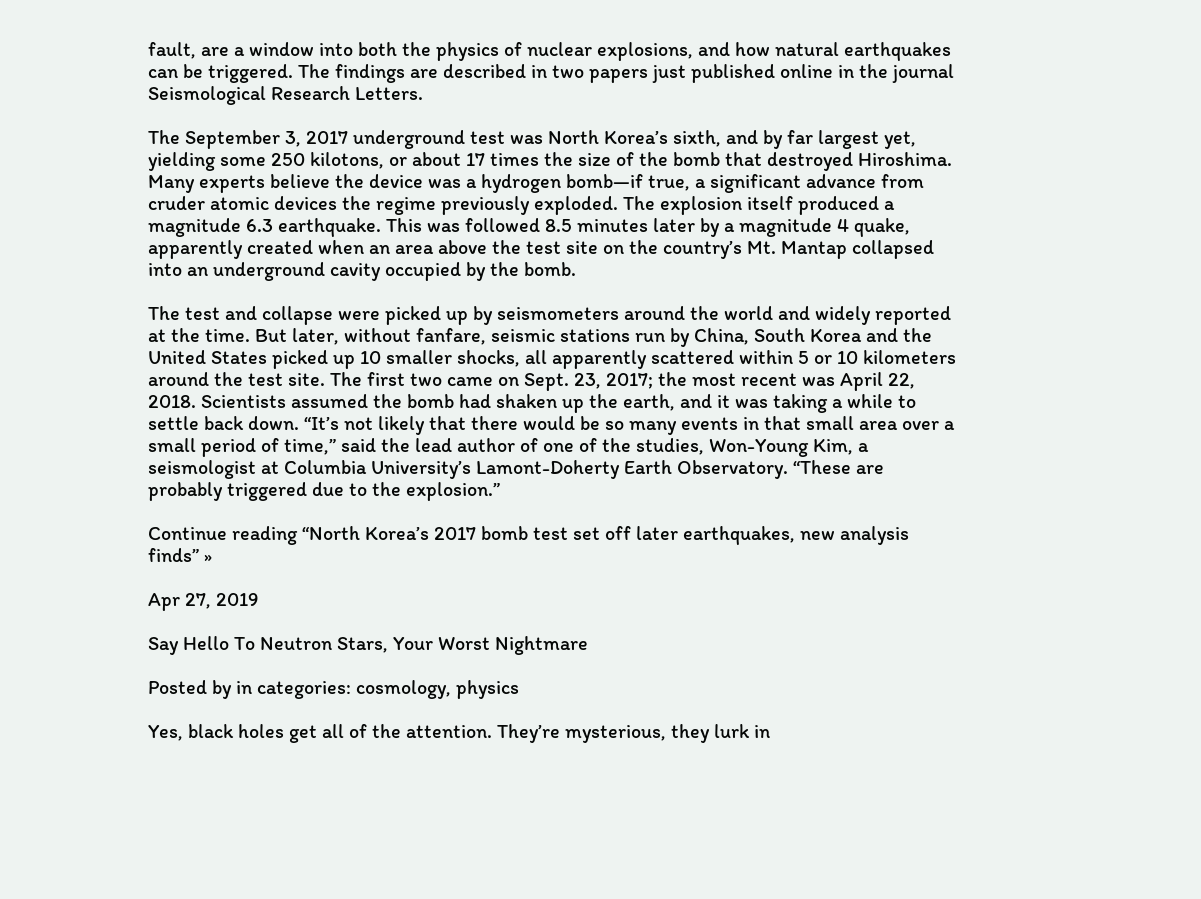fault, are a window into both the physics of nuclear explosions, and how natural earthquakes can be triggered. The findings are described in two papers just published online in the journal Seismological Research Letters.

The September 3, 2017 underground test was North Korea’s sixth, and by far largest yet, yielding some 250 kilotons, or about 17 times the size of the bomb that destroyed Hiroshima. Many experts believe the device was a hydrogen bomb—if true, a significant advance from cruder atomic devices the regime previously exploded. The explosion itself produced a magnitude 6.3 earthquake. This was followed 8.5 minutes later by a magnitude 4 quake, apparently created when an area above the test site on the country’s Mt. Mantap collapsed into an underground cavity occupied by the bomb.

The test and collapse were picked up by seismometers around the world and widely reported at the time. But later, without fanfare, seismic stations run by China, South Korea and the United States picked up 10 smaller shocks, all apparently scattered within 5 or 10 kilometers around the test site. The first two came on Sept. 23, 2017; the most recent was April 22, 2018. Scientists assumed the bomb had shaken up the earth, and it was taking a while to settle back down. “It’s not likely that there would be so many events in that small area over a small period of time,” said the lead author of one of the studies, Won-Young Kim, a seismologist at Columbia University’s Lamont-Doherty Earth Observatory. “These are probably triggered due to the explosion.”

Continue reading “North Korea’s 2017 bomb test set off later earthquakes, new analysis finds” »

Apr 27, 2019

Say Hello To Neutron Stars, Your Worst Nightmare

Posted by in categories: cosmology, physics

Yes, black holes get all of the attention. They’re mysterious, they lurk in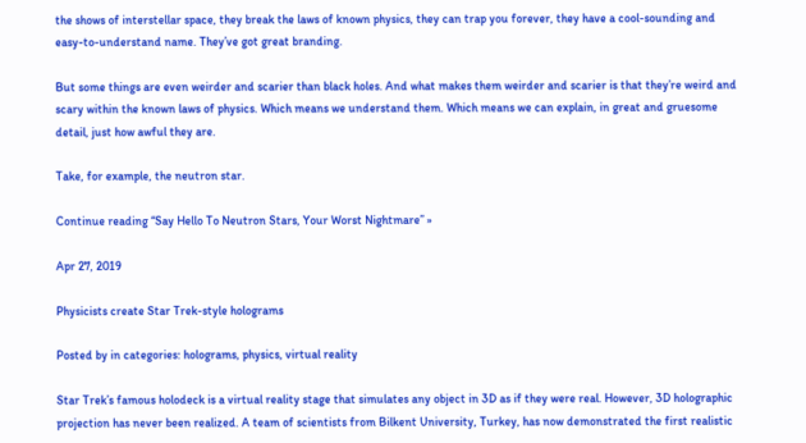the shows of interstellar space, they break the laws of known physics, they can trap you forever, they have a cool-sounding and easy-to-understand name. They’ve got great branding.

But some things are even weirder and scarier than black holes. And what makes them weirder and scarier is that they’re weird and scary within the known laws of physics. Which means we understand them. Which means we can explain, in great and gruesome detail, just how awful they are.

Take, for example, the neutron star.

Continue reading “Say Hello To Neutron Stars, Your Worst Nightmare” »

Apr 27, 2019

Physicists create Star Trek-style holograms

Posted by in categories: holograms, physics, virtual reality

Star Trek’s famous holodeck is a virtual reality stage that simulates any object in 3D as if they were real. However, 3D holographic projection has never been realized. A team of scientists from Bilkent University, Turkey, has now demonstrated the first realistic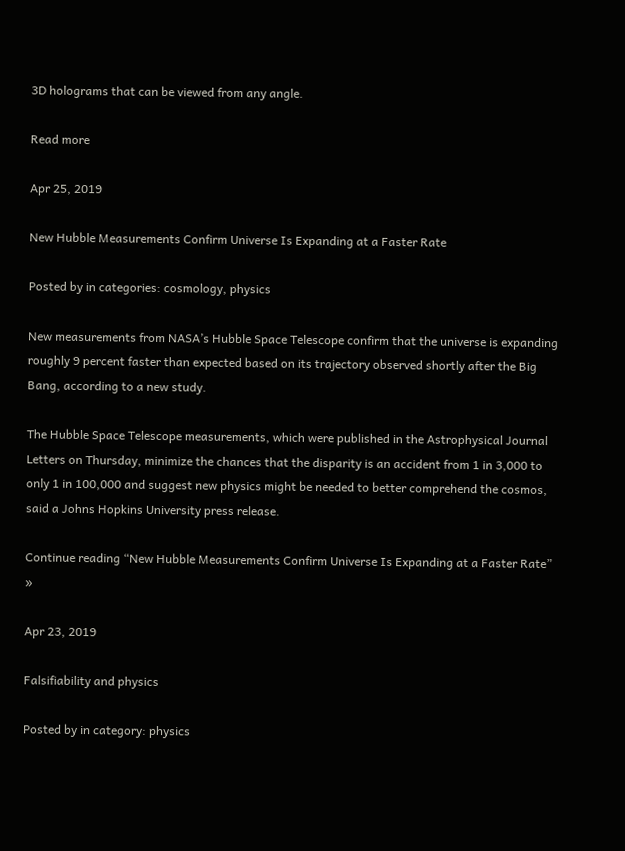3D holograms that can be viewed from any angle.

Read more

Apr 25, 2019

New Hubble Measurements Confirm Universe Is Expanding at a Faster Rate

Posted by in categories: cosmology, physics

New measurements from NASA’s Hubble Space Telescope confirm that the universe is expanding roughly 9 percent faster than expected based on its trajectory observed shortly after the Big Bang, according to a new study.

The Hubble Space Telescope measurements, which were published in the Astrophysical Journal Letters on Thursday, minimize the chances that the disparity is an accident from 1 in 3,000 to only 1 in 100,000 and suggest new physics might be needed to better comprehend the cosmos, said a Johns Hopkins University press release.

Continue reading “New Hubble Measurements Confirm Universe Is Expanding at a Faster Rate” »

Apr 23, 2019

Falsifiability and physics

Posted by in category: physics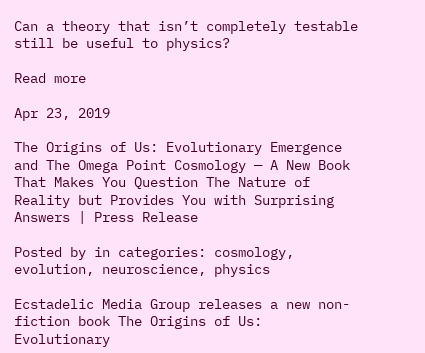Can a theory that isn’t completely testable still be useful to physics?

Read more

Apr 23, 2019

The Origins of Us: Evolutionary Emergence and The Omega Point Cosmology — A New Book That Makes You Question The Nature of Reality but Provides You with Surprising Answers | Press Release

Posted by in categories: cosmology, evolution, neuroscience, physics

Ecstadelic Media Group releases a new non-fiction book The Origins of Us: Evolutionary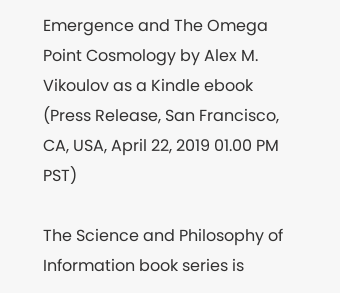Emergence and The Omega Point Cosmology by Alex M. Vikoulov as a Kindle ebook (Press Release, San Francisco, CA, USA, April 22, 2019 01.00 PM PST)

The Science and Philosophy of Information book series is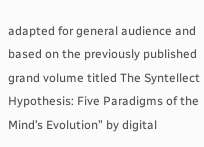adapted for general audience and based on the previously published grand volume titled The Syntellect Hypothesis: Five Paradigms of the Mind’s Evolution” by digital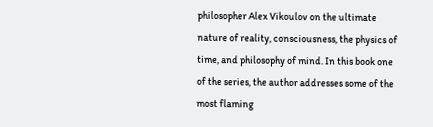philosopher Alex Vikoulov on the ultimate nature of reality, consciousness, the physics of time, and philosophy of mind. In this book one of the series, the author addresses some of the most flaming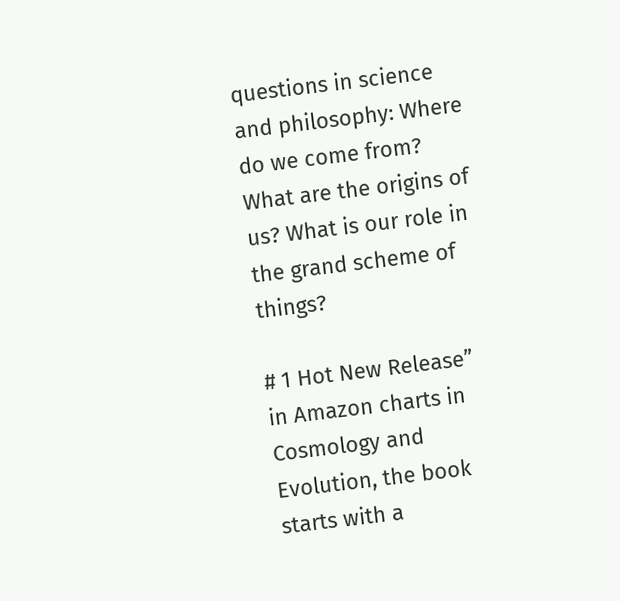questions in science and philosophy: Where do we come from? What are the origins of us? What is our role in the grand scheme of things?

# 1 Hot New Release” in Amazon charts in Cosmology and Evolution, the book starts with a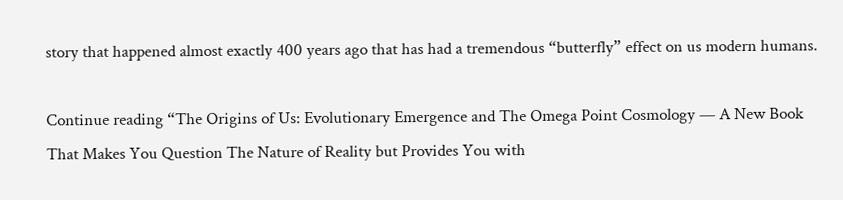story that happened almost exactly 400 years ago that has had a tremendous “butterfly” effect on us modern humans.

Continue reading “The Origins of Us: Evolutionary Emergence and The Omega Point Cosmology — A New Book That Makes You Question The Nature of Reality but Provides You with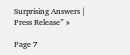Surprising Answers | Press Release” »

Page 7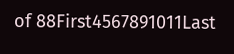of 88First4567891011Last